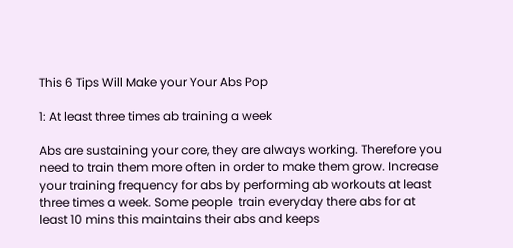This 6 Tips Will Make your Your Abs Pop

1: At least three times ab training a week

Abs are sustaining your core, they are always working. Therefore you need to train them more often in order to make them grow. Increase your training frequency for abs by performing ab workouts at least three times a week. Some people  train everyday there abs for at least 10 mins this maintains their abs and keeps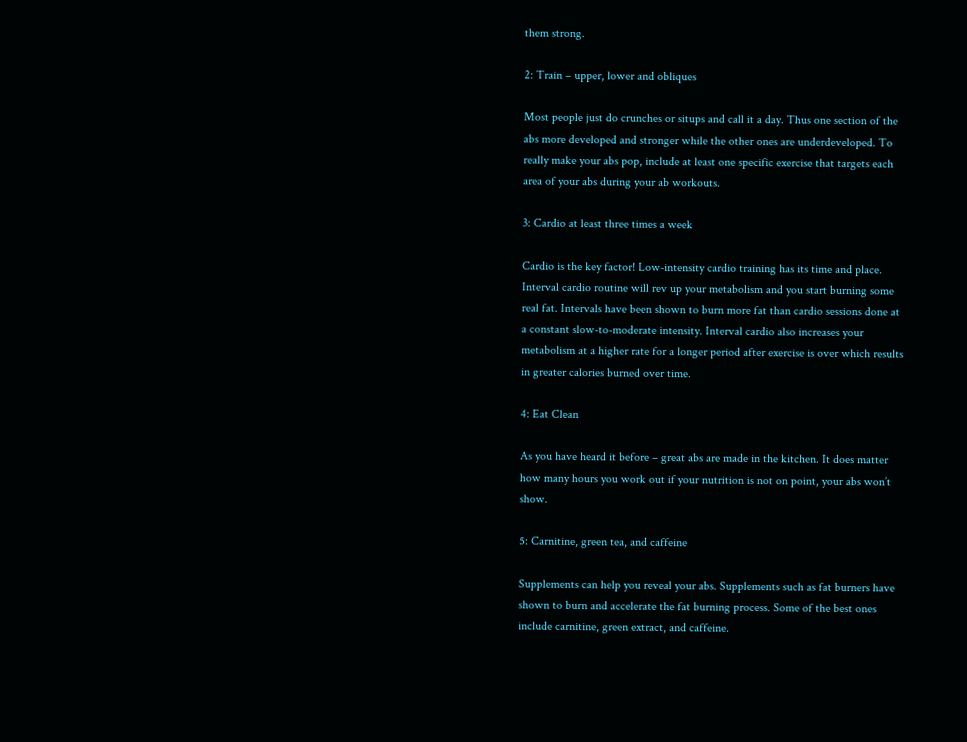them strong.

2: Train – upper, lower and obliques

Most people just do crunches or situps and call it a day. Thus one section of the abs more developed and stronger while the other ones are underdeveloped. To really make your abs pop, include at least one specific exercise that targets each area of your abs during your ab workouts.

3: Cardio at least three times a week

Cardio is the key factor! Low-intensity cardio training has its time and place. Interval cardio routine will rev up your metabolism and you start burning some real fat. Intervals have been shown to burn more fat than cardio sessions done at a constant slow-to-moderate intensity. Interval cardio also increases your metabolism at a higher rate for a longer period after exercise is over which results in greater calories burned over time.

4: Eat Clean

As you have heard it before – great abs are made in the kitchen. It does matter how many hours you work out if your nutrition is not on point, your abs won’t show.

5: Carnitine, green tea, and caffeine

Supplements can help you reveal your abs. Supplements such as fat burners have shown to burn and accelerate the fat burning process. Some of the best ones include carnitine, green extract, and caffeine.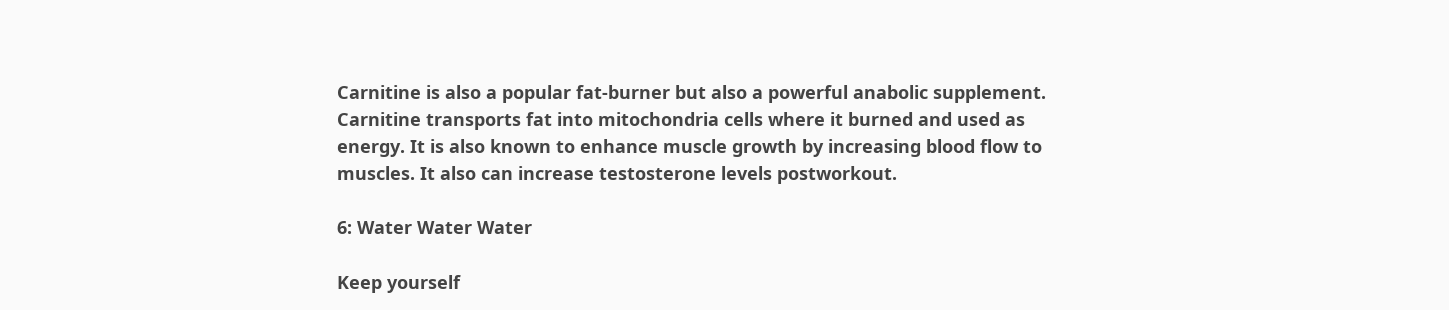Carnitine is also a popular fat-burner but also a powerful anabolic supplement. Carnitine transports fat into mitochondria cells where it burned and used as energy. It is also known to enhance muscle growth by increasing blood flow to muscles. It also can increase testosterone levels postworkout.

6: Water Water Water

Keep yourself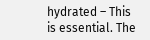hydrated – This is essential. The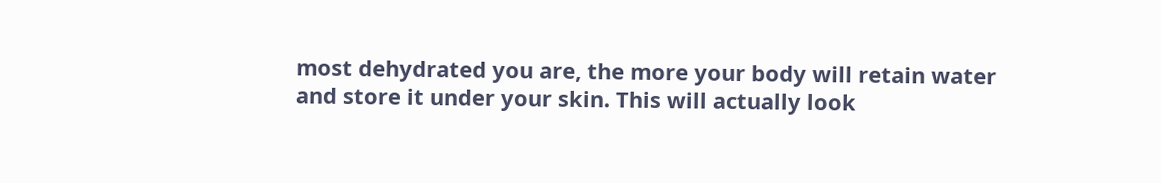most dehydrated you are, the more your body will retain water and store it under your skin. This will actually look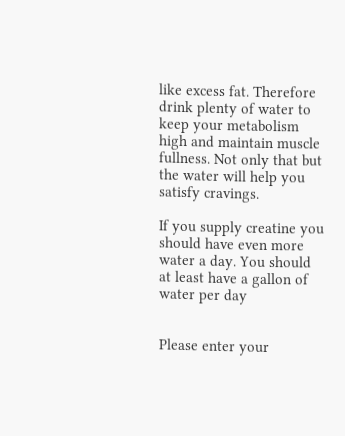like excess fat. Therefore drink plenty of water to keep your metabolism high and maintain muscle fullness. Not only that but the water will help you satisfy cravings.

If you supply creatine you should have even more water a day. You should at least have a gallon of water per day


Please enter your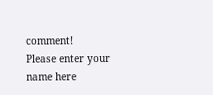comment!
Please enter your name here